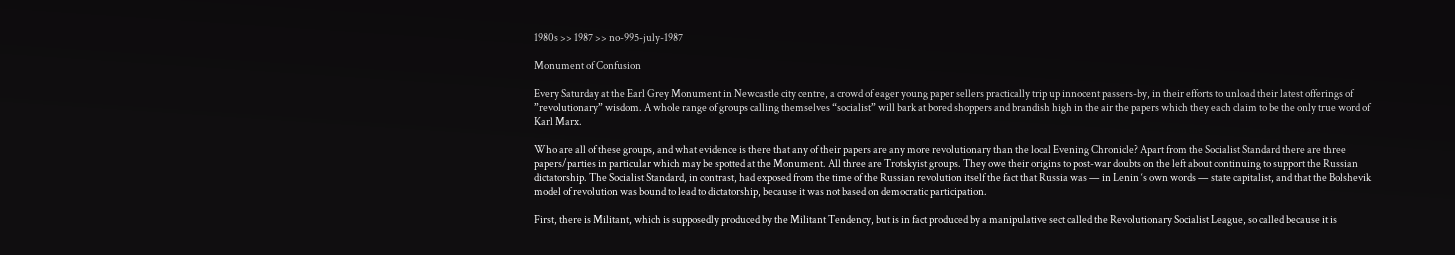1980s >> 1987 >> no-995-july-1987

Monument of Confusion

Every Saturday at the Earl Grey Monument in Newcastle city centre, a crowd of eager young paper sellers practically trip up innocent passers-by, in their efforts to unload their latest offerings of ”revolutionary” wisdom. A whole range of groups calling themselves “socialist” will bark at bored shoppers and brandish high in the air the papers which they each claim to be the only true word of Karl Marx.

Who are all of these groups, and what evidence is there that any of their papers are any more revolutionary than the local Evening Chronicle? Apart from the Socialist Standard there are three papers/parties in particular which may be spotted at the Monument. All three are Trotskyist groups. They owe their origins to post-war doubts on the left about continuing to support the Russian dictatorship. The Socialist Standard, in contrast, had exposed from the time of the Russian revolution itself the fact that Russia was — in Lenin ‘s own words — state capitalist, and that the Bolshevik model of revolution was bound to lead to dictatorship, because it was not based on democratic participation.

First, there is Militant, which is supposedly produced by the Militant Tendency, but is in fact produced by a manipulative sect called the Revolutionary Socialist League, so called because it is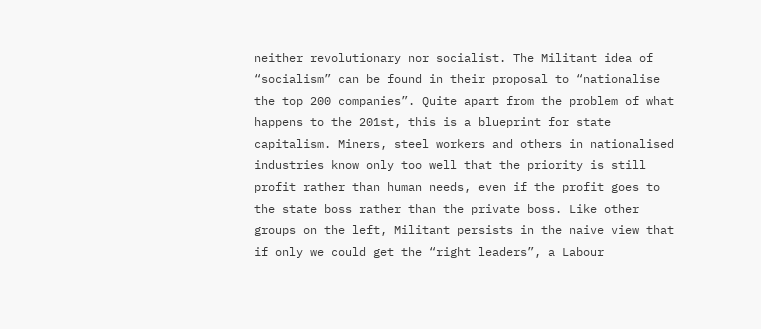neither revolutionary nor socialist. The Militant idea of “socialism” can be found in their proposal to “nationalise the top 200 companies”. Quite apart from the problem of what happens to the 201st, this is a blueprint for state capitalism. Miners, steel workers and others in nationalised industries know only too well that the priority is still profit rather than human needs, even if the profit goes to the state boss rather than the private boss. Like other groups on the left, Militant persists in the naive view that if only we could get the “right leaders”, a Labour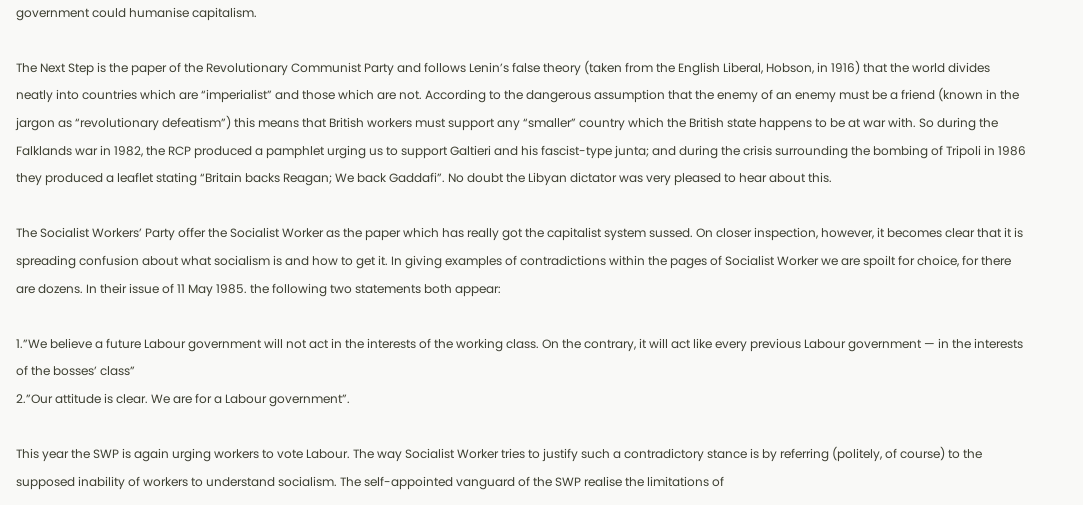government could humanise capitalism.

The Next Step is the paper of the Revolutionary Communist Party and follows Lenin’s false theory (taken from the English Liberal, Hobson, in 1916) that the world divides neatly into countries which are “imperialist” and those which are not. According to the dangerous assumption that the enemy of an enemy must be a friend (known in the jargon as “revolutionary defeatism”) this means that British workers must support any “smaller” country which the British state happens to be at war with. So during the Falklands war in 1982, the RCP produced a pamphlet urging us to support Galtieri and his fascist-type junta; and during the crisis surrounding the bombing of Tripoli in 1986 they produced a leaflet stating “Britain backs Reagan; We back Gaddafi”. No doubt the Libyan dictator was very pleased to hear about this.

The Socialist Workers’ Party offer the Socialist Worker as the paper which has really got the capitalist system sussed. On closer inspection, however, it becomes clear that it is spreading confusion about what socialism is and how to get it. In giving examples of contradictions within the pages of Socialist Worker we are spoilt for choice, for there are dozens. In their issue of 11 May 1985. the following two statements both appear:

1.”We believe a future Labour government will not act in the interests of the working class. On the contrary, it will act like every previous Labour government — in the interests of the bosses’ class”
2.”Our attitude is clear. We are for a Labour government”.

This year the SWP is again urging workers to vote Labour. The way Socialist Worker tries to justify such a contradictory stance is by referring (politely, of course) to the supposed inability of workers to understand socialism. The self-appointed vanguard of the SWP realise the limitations of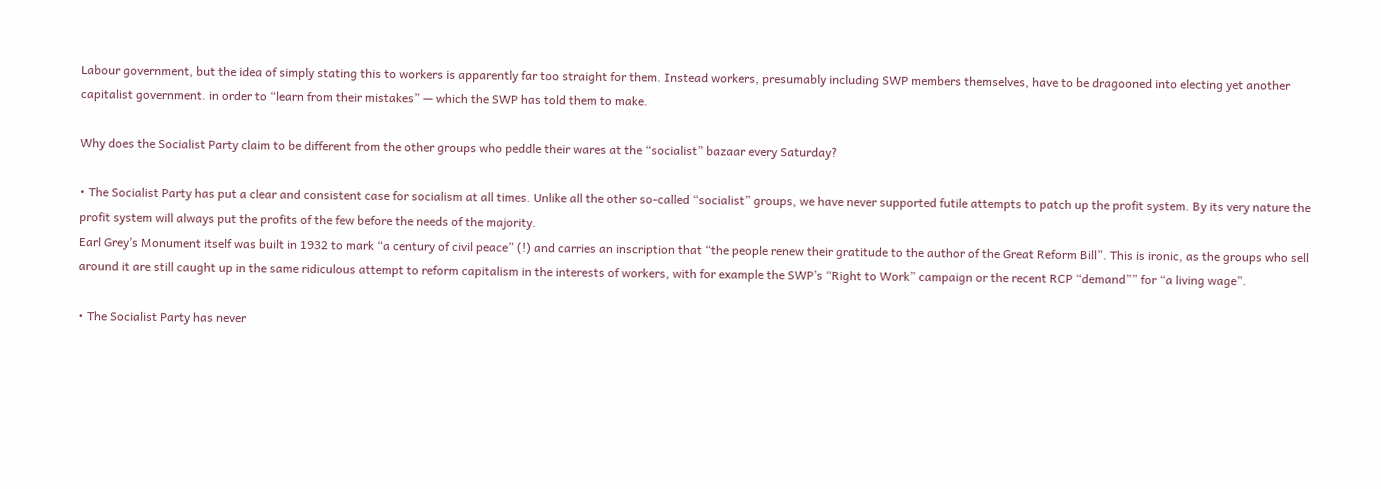Labour government, but the idea of simply stating this to workers is apparently far too straight for them. Instead workers, presumably including SWP members themselves, have to be dragooned into electing yet another capitalist government. in order to “learn from their mistakes” — which the SWP has told them to make.

Why does the Socialist Party claim to be different from the other groups who peddle their wares at the “socialist” bazaar every Saturday?

• The Socialist Party has put a clear and consistent case for socialism at all times. Unlike all the other so-called “socialist” groups, we have never supported futile attempts to patch up the profit system. By its very nature the profit system will always put the profits of the few before the needs of the majority.
Earl Grey’s Monument itself was built in 1932 to mark “a century of civil peace” (!) and carries an inscription that “the people renew their gratitude to the author of the Great Reform Bill”. This is ironic, as the groups who sell around it are still caught up in the same ridiculous attempt to reform capitalism in the interests of workers, with for example the SWP’s “Right to Work” campaign or the recent RCP “demand”” for “a living wage”.

• The Socialist Party has never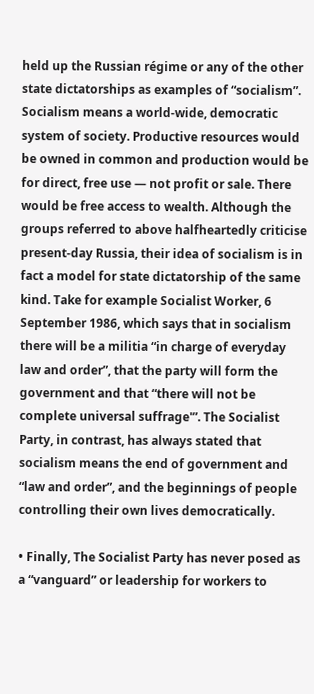held up the Russian régime or any of the other state dictatorships as examples of “socialism”. Socialism means a world-wide, democratic system of society. Productive resources would be owned in common and production would be for direct, free use — not profit or sale. There would be free access to wealth. Although the groups referred to above halfheartedly criticise present-day Russia, their idea of socialism is in fact a model for state dictatorship of the same kind. Take for example Socialist Worker, 6 September 1986, which says that in socialism there will be a militia “in charge of everyday law and order”, that the party will form the government and that “there will not be complete universal suffrage'”. The Socialist Party, in contrast, has always stated that socialism means the end of government and “law and order”, and the beginnings of people controlling their own lives democratically.

• Finally, The Socialist Party has never posed as a “vanguard” or leadership for workers to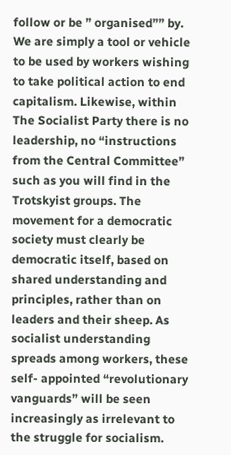follow or be ” organised”” by. We are simply a tool or vehicle to be used by workers wishing to take political action to end capitalism. Likewise, within The Socialist Party there is no leadership, no “instructions from the Central Committee” such as you will find in the Trotskyist groups. The movement for a democratic society must clearly be democratic itself, based on shared understanding and principles, rather than on leaders and their sheep. As socialist understanding spreads among workers, these self- appointed “revolutionary vanguards” will be seen increasingly as irrelevant to the struggle for socialism.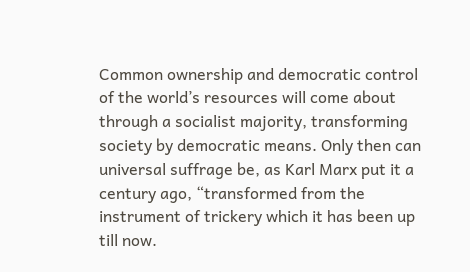Common ownership and democratic control of the world’s resources will come about through a socialist majority, transforming society by democratic means. Only then can universal suffrage be, as Karl Marx put it a century ago, “transformed from the instrument of trickery which it has been up till now.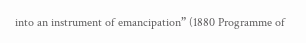into an instrument of emancipation” (1880 Programme of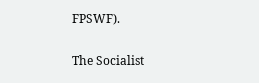FPSWF).

The Socialist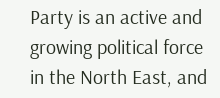Party is an active and growing political force in the North East, and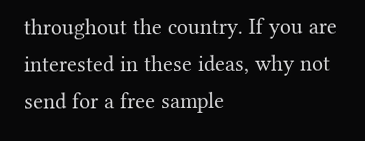throughout the country. If you are interested in these ideas, why not send for a free sample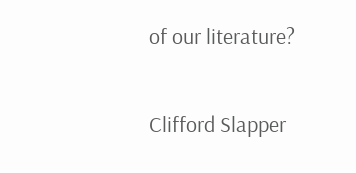of our literature?

Clifford Slapper